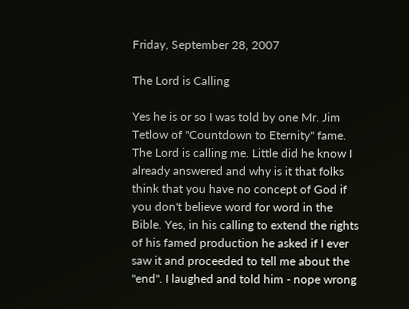Friday, September 28, 2007

The Lord is Calling

Yes he is or so I was told by one Mr. Jim Tetlow of "Countdown to Eternity" fame. The Lord is calling me. Little did he know I already answered and why is it that folks think that you have no concept of God if you don't believe word for word in the Bible. Yes, in his calling to extend the rights of his famed production he asked if I ever saw it and proceeded to tell me about the "end". I laughed and told him - nope wrong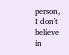person, I don't believe in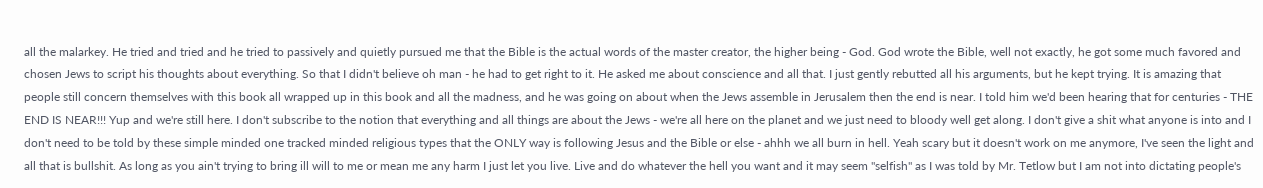all the malarkey. He tried and tried and he tried to passively and quietly pursued me that the Bible is the actual words of the master creator, the higher being - God. God wrote the Bible, well not exactly, he got some much favored and chosen Jews to script his thoughts about everything. So that I didn't believe oh man - he had to get right to it. He asked me about conscience and all that. I just gently rebutted all his arguments, but he kept trying. It is amazing that people still concern themselves with this book all wrapped up in this book and all the madness, and he was going on about when the Jews assemble in Jerusalem then the end is near. I told him we'd been hearing that for centuries - THE END IS NEAR!!! Yup and we're still here. I don't subscribe to the notion that everything and all things are about the Jews - we're all here on the planet and we just need to bloody well get along. I don't give a shit what anyone is into and I don't need to be told by these simple minded one tracked minded religious types that the ONLY way is following Jesus and the Bible or else - ahhh we all burn in hell. Yeah scary but it doesn't work on me anymore, I've seen the light and all that is bullshit. As long as you ain't trying to bring ill will to me or mean me any harm I just let you live. Live and do whatever the hell you want and it may seem "selfish" as I was told by Mr. Tetlow but I am not into dictating people's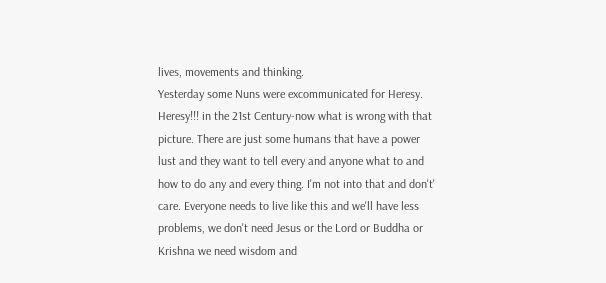lives, movements and thinking.
Yesterday some Nuns were excommunicated for Heresy. Heresy!!! in the 21st Century-now what is wrong with that picture. There are just some humans that have a power lust and they want to tell every and anyone what to and how to do any and every thing. I'm not into that and don't' care. Everyone needs to live like this and we'll have less problems, we don't need Jesus or the Lord or Buddha or Krishna we need wisdom and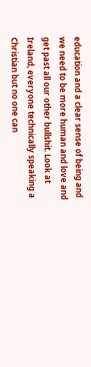education and a clear sense of being and we need to be more human and love and get past all our other bullshit. Look at Ireland, everyone technically speaking a Christian but no one can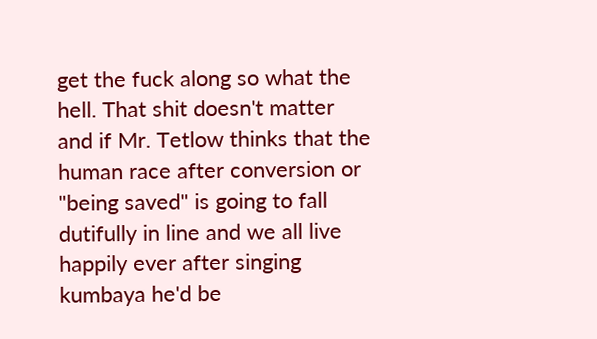get the fuck along so what the hell. That shit doesn't matter and if Mr. Tetlow thinks that the human race after conversion or "being saved" is going to fall dutifully in line and we all live happily ever after singing kumbaya he'd be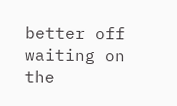better off waiting on the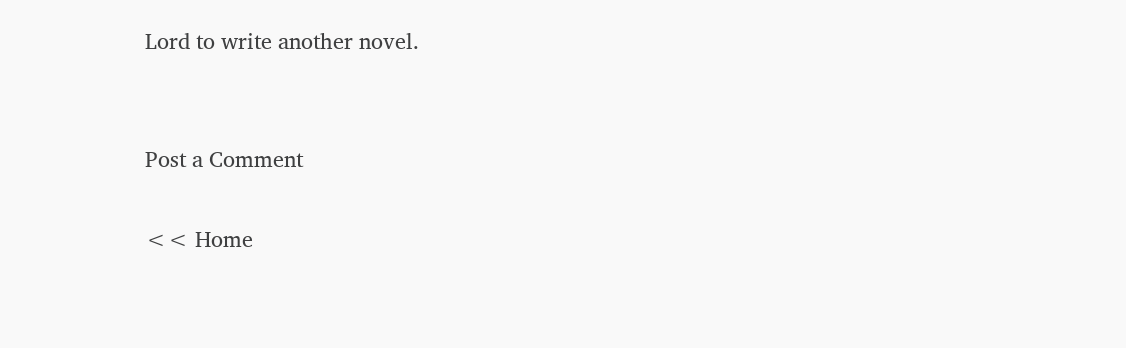Lord to write another novel.


Post a Comment

<< Home